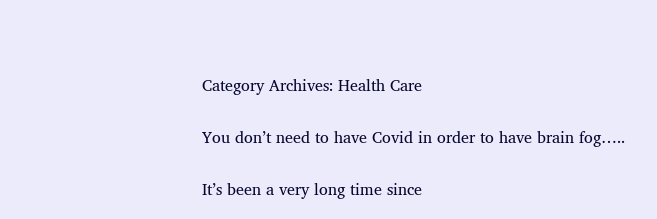Category Archives: Health Care

You don’t need to have Covid in order to have brain fog…..

It’s been a very long time since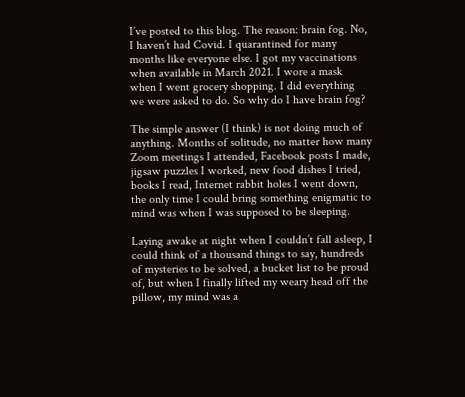I’ve posted to this blog. The reason: brain fog. No, I haven’t had Covid. I quarantined for many months like everyone else. I got my vaccinations when available in March 2021. I wore a mask when I went grocery shopping. I did everything we were asked to do. So why do I have brain fog?

The simple answer (I think) is not doing much of anything. Months of solitude, no matter how many Zoom meetings I attended, Facebook posts I made, jigsaw puzzles I worked, new food dishes I tried, books I read, Internet rabbit holes I went down, the only time I could bring something enigmatic to mind was when I was supposed to be sleeping.

Laying awake at night when I couldn’t fall asleep, I could think of a thousand things to say, hundreds of mysteries to be solved, a bucket list to be proud of, but when I finally lifted my weary head off the pillow, my mind was a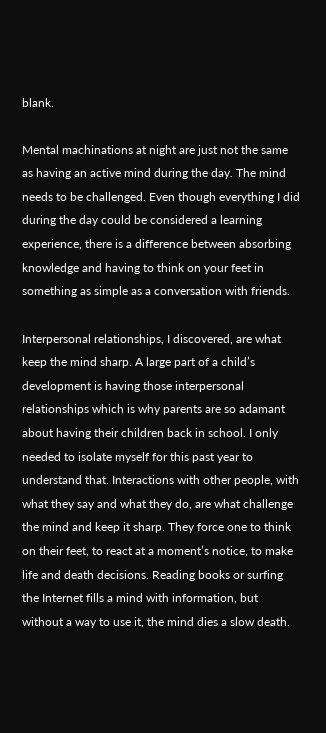blank.

Mental machinations at night are just not the same as having an active mind during the day. The mind needs to be challenged. Even though everything I did during the day could be considered a learning experience, there is a difference between absorbing knowledge and having to think on your feet in something as simple as a conversation with friends.

Interpersonal relationships, I discovered, are what keep the mind sharp. A large part of a child’s development is having those interpersonal relationships which is why parents are so adamant about having their children back in school. I only needed to isolate myself for this past year to understand that. Interactions with other people, with what they say and what they do, are what challenge the mind and keep it sharp. They force one to think on their feet, to react at a moment’s notice, to make life and death decisions. Reading books or surfing the Internet fills a mind with information, but without a way to use it, the mind dies a slow death.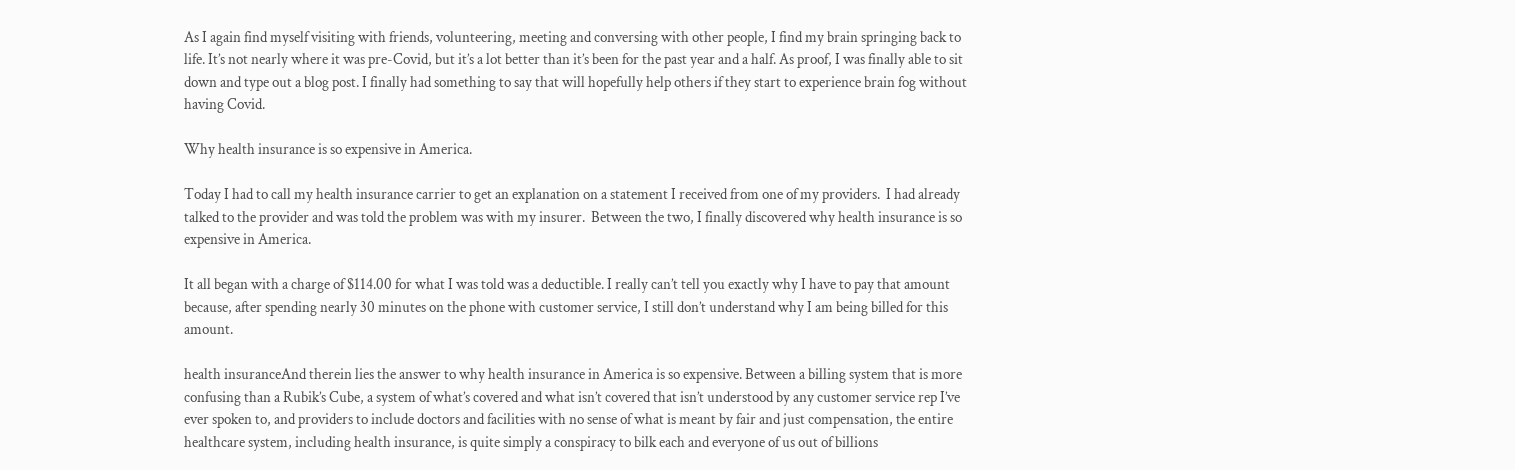As I again find myself visiting with friends, volunteering, meeting and conversing with other people, I find my brain springing back to life. It’s not nearly where it was pre-Covid, but it’s a lot better than it’s been for the past year and a half. As proof, I was finally able to sit down and type out a blog post. I finally had something to say that will hopefully help others if they start to experience brain fog without having Covid.

Why health insurance is so expensive in America.

Today I had to call my health insurance carrier to get an explanation on a statement I received from one of my providers.  I had already talked to the provider and was told the problem was with my insurer.  Between the two, I finally discovered why health insurance is so expensive in America.

It all began with a charge of $114.00 for what I was told was a deductible. I really can’t tell you exactly why I have to pay that amount because, after spending nearly 30 minutes on the phone with customer service, I still don’t understand why I am being billed for this amount.

health insuranceAnd therein lies the answer to why health insurance in America is so expensive. Between a billing system that is more confusing than a Rubik’s Cube, a system of what’s covered and what isn’t covered that isn’t understood by any customer service rep I’ve ever spoken to, and providers to include doctors and facilities with no sense of what is meant by fair and just compensation, the entire healthcare system, including health insurance, is quite simply a conspiracy to bilk each and everyone of us out of billions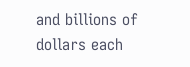and billions of dollars each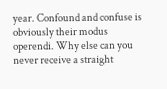year. Confound and confuse is obviously their modus operendi. Why else can you never receive a straight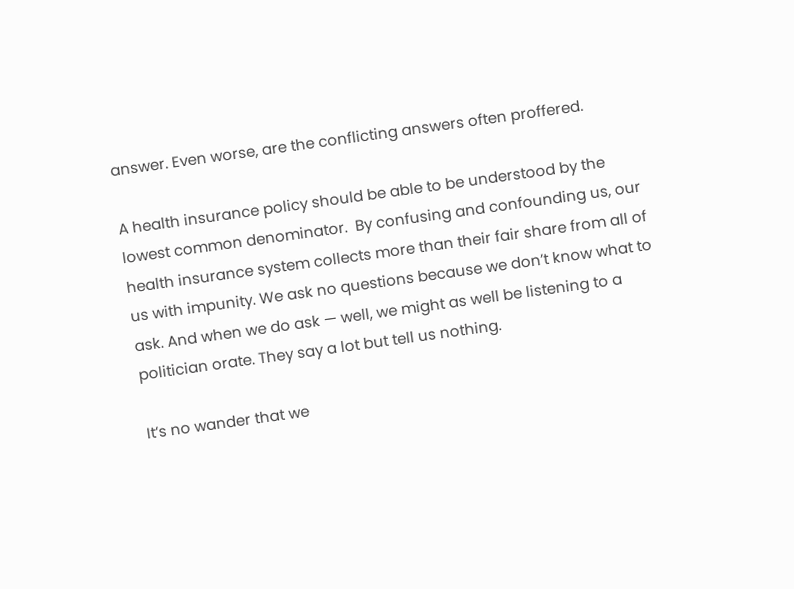answer. Even worse, are the conflicting answers often proffered.

A health insurance policy should be able to be understood by the lowest common denominator.  By confusing and confounding us, our health insurance system collects more than their fair share from all of us with impunity. We ask no questions because we don’t know what to ask. And when we do ask — well, we might as well be listening to a politician orate. They say a lot but tell us nothing.

It’s no wander that we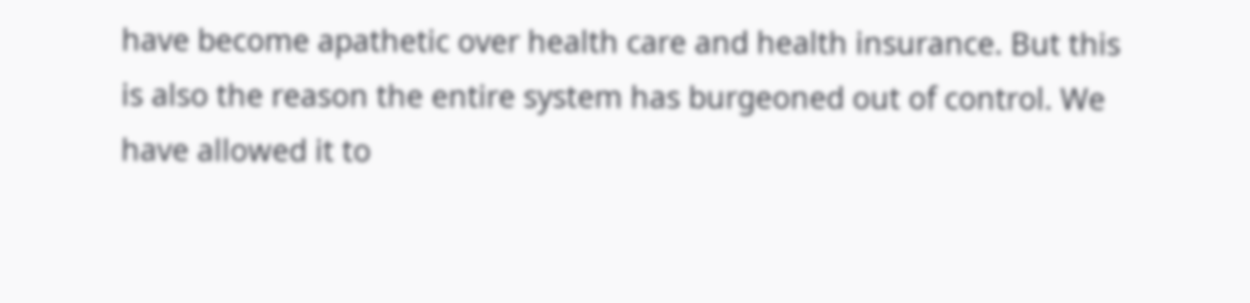have become apathetic over health care and health insurance. But this is also the reason the entire system has burgeoned out of control. We have allowed it to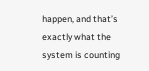happen, and that’s exactly what the system is counting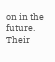on in the future. Their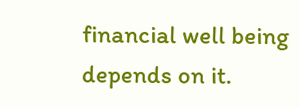financial well being depends on it.